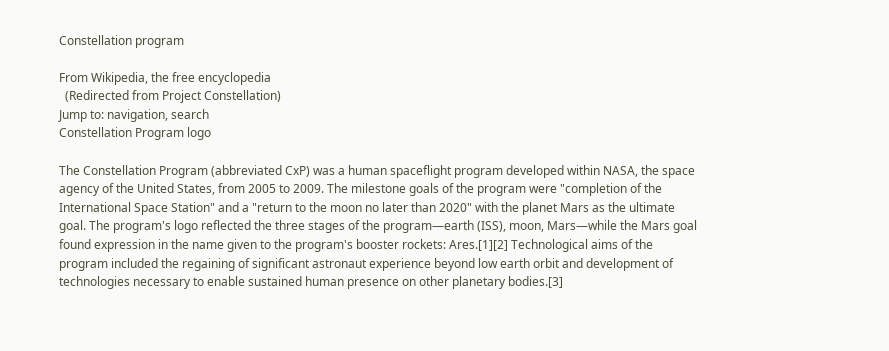Constellation program

From Wikipedia, the free encyclopedia
  (Redirected from Project Constellation)
Jump to: navigation, search
Constellation Program logo

The Constellation Program (abbreviated CxP) was a human spaceflight program developed within NASA, the space agency of the United States, from 2005 to 2009. The milestone goals of the program were "completion of the International Space Station" and a "return to the moon no later than 2020" with the planet Mars as the ultimate goal. The program's logo reflected the three stages of the program—earth (ISS), moon, Mars—while the Mars goal found expression in the name given to the program's booster rockets: Ares.[1][2] Technological aims of the program included the regaining of significant astronaut experience beyond low earth orbit and development of technologies necessary to enable sustained human presence on other planetary bodies.[3]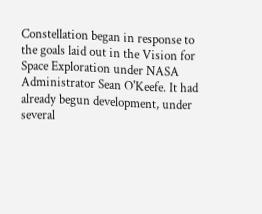Constellation began in response to the goals laid out in the Vision for Space Exploration under NASA Administrator Sean O'Keefe. It had already begun development, under several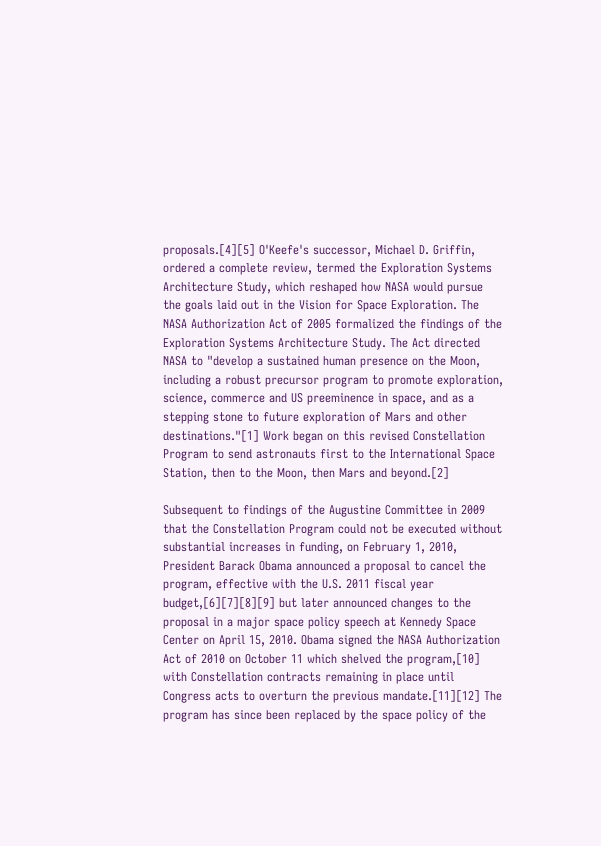proposals.[4][5] O'Keefe's successor, Michael D. Griffin, ordered a complete review, termed the Exploration Systems Architecture Study, which reshaped how NASA would pursue the goals laid out in the Vision for Space Exploration. The NASA Authorization Act of 2005 formalized the findings of the Exploration Systems Architecture Study. The Act directed NASA to "develop a sustained human presence on the Moon, including a robust precursor program to promote exploration, science, commerce and US preeminence in space, and as a stepping stone to future exploration of Mars and other destinations."[1] Work began on this revised Constellation Program to send astronauts first to the International Space Station, then to the Moon, then Mars and beyond.[2]

Subsequent to findings of the Augustine Committee in 2009 that the Constellation Program could not be executed without substantial increases in funding, on February 1, 2010, President Barack Obama announced a proposal to cancel the program, effective with the U.S. 2011 fiscal year budget,[6][7][8][9] but later announced changes to the proposal in a major space policy speech at Kennedy Space Center on April 15, 2010. Obama signed the NASA Authorization Act of 2010 on October 11 which shelved the program,[10] with Constellation contracts remaining in place until Congress acts to overturn the previous mandate.[11][12] The program has since been replaced by the space policy of the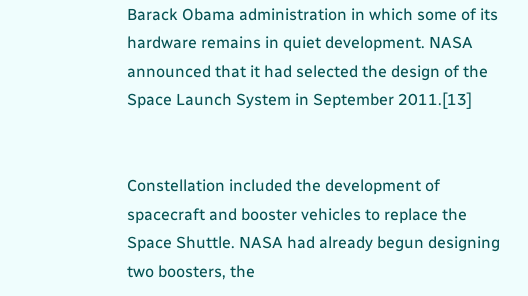Barack Obama administration in which some of its hardware remains in quiet development. NASA announced that it had selected the design of the Space Launch System in September 2011.[13]


Constellation included the development of spacecraft and booster vehicles to replace the Space Shuttle. NASA had already begun designing two boosters, the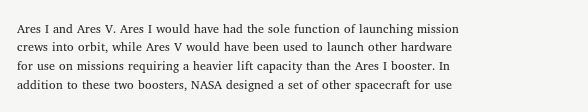Ares I and Ares V. Ares I would have had the sole function of launching mission crews into orbit, while Ares V would have been used to launch other hardware for use on missions requiring a heavier lift capacity than the Ares I booster. In addition to these two boosters, NASA designed a set of other spacecraft for use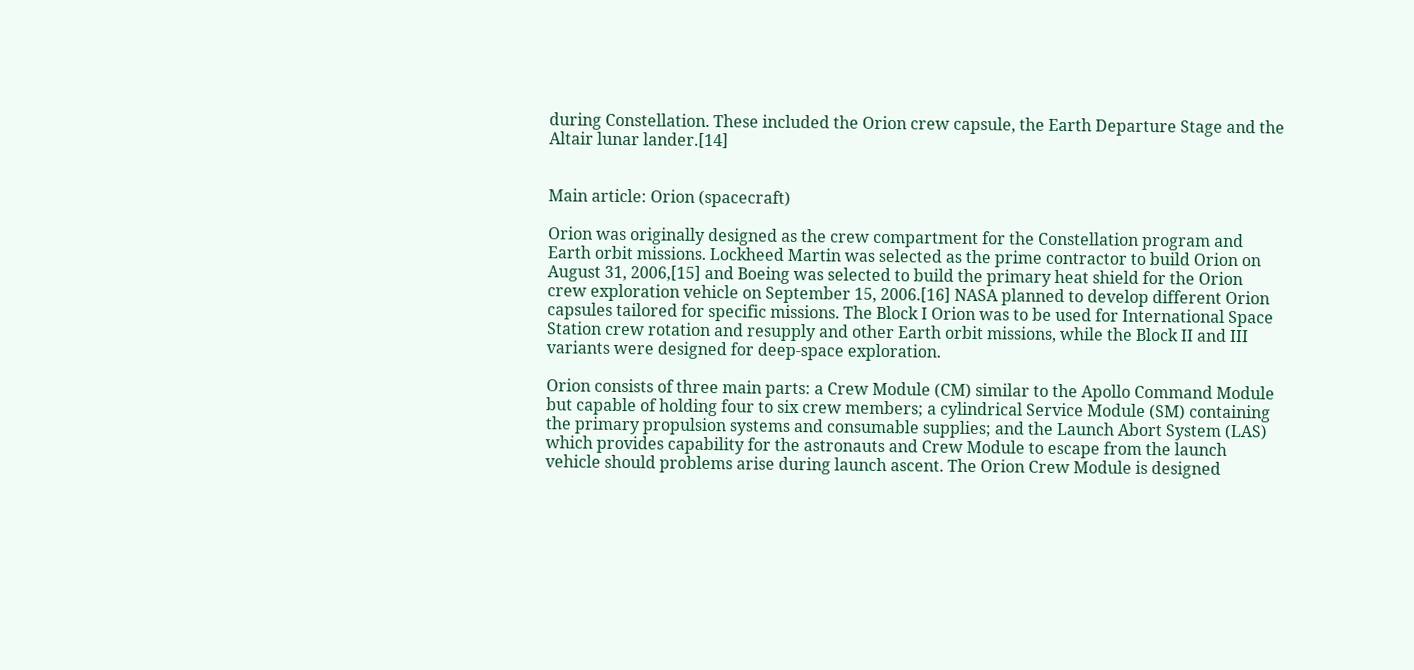during Constellation. These included the Orion crew capsule, the Earth Departure Stage and the Altair lunar lander.[14]


Main article: Orion (spacecraft)

Orion was originally designed as the crew compartment for the Constellation program and Earth orbit missions. Lockheed Martin was selected as the prime contractor to build Orion on August 31, 2006,[15] and Boeing was selected to build the primary heat shield for the Orion crew exploration vehicle on September 15, 2006.[16] NASA planned to develop different Orion capsules tailored for specific missions. The Block I Orion was to be used for International Space Station crew rotation and resupply and other Earth orbit missions, while the Block II and III variants were designed for deep-space exploration.

Orion consists of three main parts: a Crew Module (CM) similar to the Apollo Command Module but capable of holding four to six crew members; a cylindrical Service Module (SM) containing the primary propulsion systems and consumable supplies; and the Launch Abort System (LAS) which provides capability for the astronauts and Crew Module to escape from the launch vehicle should problems arise during launch ascent. The Orion Crew Module is designed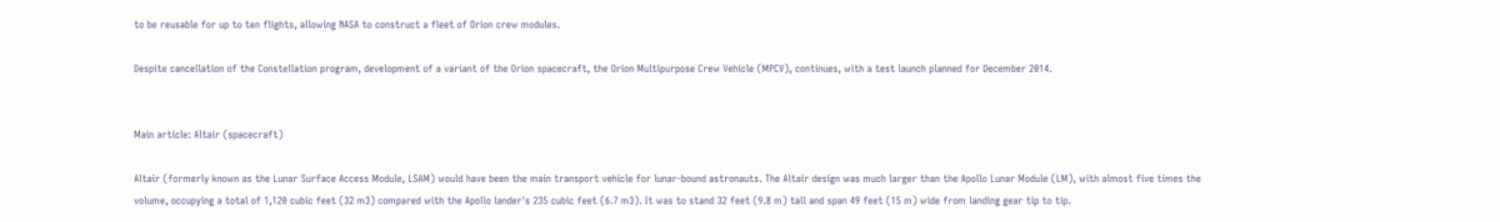to be reusable for up to ten flights, allowing NASA to construct a fleet of Orion crew modules.

Despite cancellation of the Constellation program, development of a variant of the Orion spacecraft, the Orion Multipurpose Crew Vehicle (MPCV), continues, with a test launch planned for December 2014.


Main article: Altair (spacecraft)

Altair (formerly known as the Lunar Surface Access Module, LSAM) would have been the main transport vehicle for lunar-bound astronauts. The Altair design was much larger than the Apollo Lunar Module (LM), with almost five times the volume, occupying a total of 1,120 cubic feet (32 m3) compared with the Apollo lander's 235 cubic feet (6.7 m3). It was to stand 32 feet (9.8 m) tall and span 49 feet (15 m) wide from landing gear tip to tip.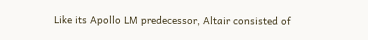Like its Apollo LM predecessor, Altair consisted of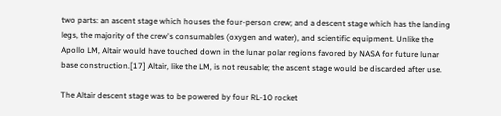two parts: an ascent stage which houses the four-person crew; and a descent stage which has the landing legs, the majority of the crew's consumables (oxygen and water), and scientific equipment. Unlike the Apollo LM, Altair would have touched down in the lunar polar regions favored by NASA for future lunar base construction.[17] Altair, like the LM, is not reusable; the ascent stage would be discarded after use.

The Altair descent stage was to be powered by four RL-10 rocket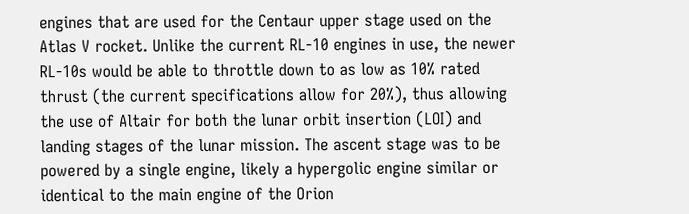engines that are used for the Centaur upper stage used on the Atlas V rocket. Unlike the current RL-10 engines in use, the newer RL-10s would be able to throttle down to as low as 10% rated thrust (the current specifications allow for 20%), thus allowing the use of Altair for both the lunar orbit insertion (LOI) and landing stages of the lunar mission. The ascent stage was to be powered by a single engine, likely a hypergolic engine similar or identical to the main engine of the Orion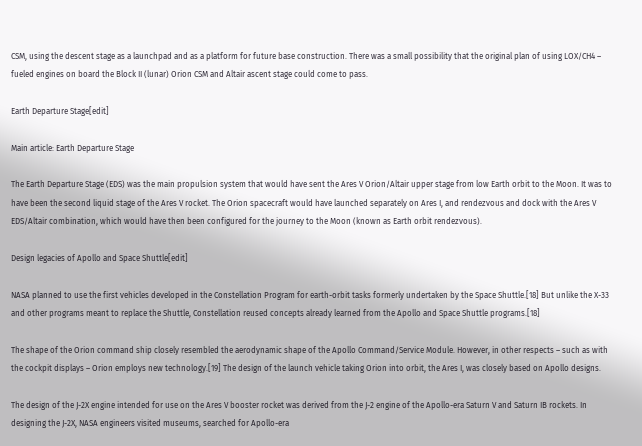CSM, using the descent stage as a launchpad and as a platform for future base construction. There was a small possibility that the original plan of using LOX/CH4 – fueled engines on board the Block II (lunar) Orion CSM and Altair ascent stage could come to pass.

Earth Departure Stage[edit]

Main article: Earth Departure Stage

The Earth Departure Stage (EDS) was the main propulsion system that would have sent the Ares V Orion/Altair upper stage from low Earth orbit to the Moon. It was to have been the second liquid stage of the Ares V rocket. The Orion spacecraft would have launched separately on Ares I, and rendezvous and dock with the Ares V EDS/Altair combination, which would have then been configured for the journey to the Moon (known as Earth orbit rendezvous).

Design legacies of Apollo and Space Shuttle[edit]

NASA planned to use the first vehicles developed in the Constellation Program for earth-orbit tasks formerly undertaken by the Space Shuttle.[18] But unlike the X-33 and other programs meant to replace the Shuttle, Constellation reused concepts already learned from the Apollo and Space Shuttle programs.[18]

The shape of the Orion command ship closely resembled the aerodynamic shape of the Apollo Command/Service Module. However, in other respects – such as with the cockpit displays – Orion employs new technology.[19] The design of the launch vehicle taking Orion into orbit, the Ares I, was closely based on Apollo designs.

The design of the J-2X engine intended for use on the Ares V booster rocket was derived from the J-2 engine of the Apollo-era Saturn V and Saturn IB rockets. In designing the J-2X, NASA engineers visited museums, searched for Apollo-era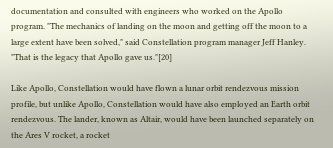documentation and consulted with engineers who worked on the Apollo program. "The mechanics of landing on the moon and getting off the moon to a large extent have been solved," said Constellation program manager Jeff Hanley. "That is the legacy that Apollo gave us."[20]

Like Apollo, Constellation would have flown a lunar orbit rendezvous mission profile, but unlike Apollo, Constellation would have also employed an Earth orbit rendezvous. The lander, known as Altair, would have been launched separately on the Ares V rocket, a rocket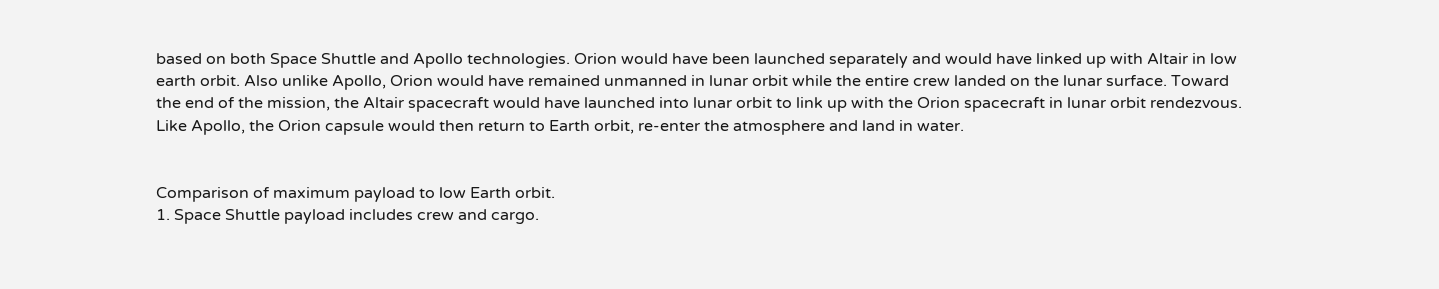based on both Space Shuttle and Apollo technologies. Orion would have been launched separately and would have linked up with Altair in low earth orbit. Also unlike Apollo, Orion would have remained unmanned in lunar orbit while the entire crew landed on the lunar surface. Toward the end of the mission, the Altair spacecraft would have launched into lunar orbit to link up with the Orion spacecraft in lunar orbit rendezvous. Like Apollo, the Orion capsule would then return to Earth orbit, re-enter the atmosphere and land in water.


Comparison of maximum payload to low Earth orbit.
1. Space Shuttle payload includes crew and cargo.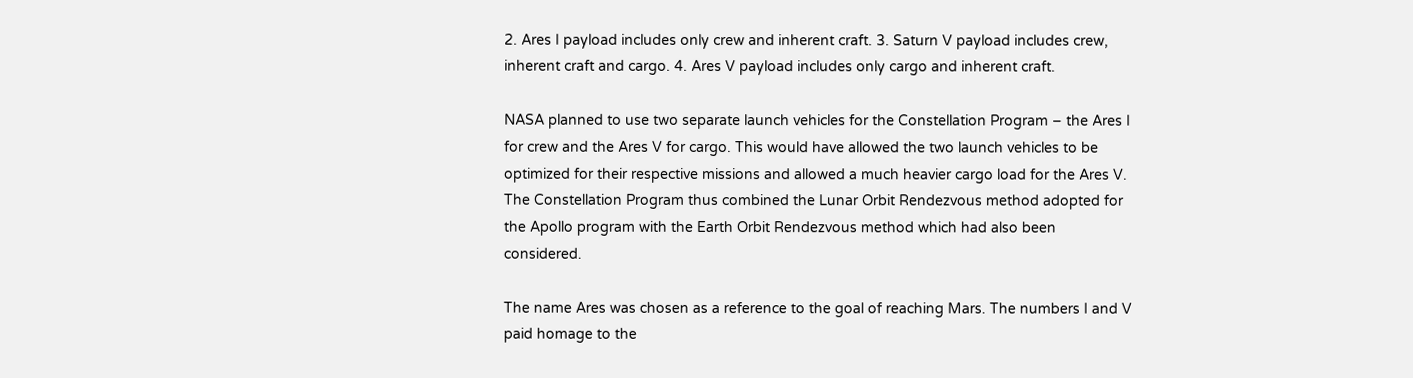2. Ares I payload includes only crew and inherent craft. 3. Saturn V payload includes crew, inherent craft and cargo. 4. Ares V payload includes only cargo and inherent craft.

NASA planned to use two separate launch vehicles for the Constellation Program – the Ares I for crew and the Ares V for cargo. This would have allowed the two launch vehicles to be optimized for their respective missions and allowed a much heavier cargo load for the Ares V. The Constellation Program thus combined the Lunar Orbit Rendezvous method adopted for the Apollo program with the Earth Orbit Rendezvous method which had also been considered.

The name Ares was chosen as a reference to the goal of reaching Mars. The numbers I and V paid homage to the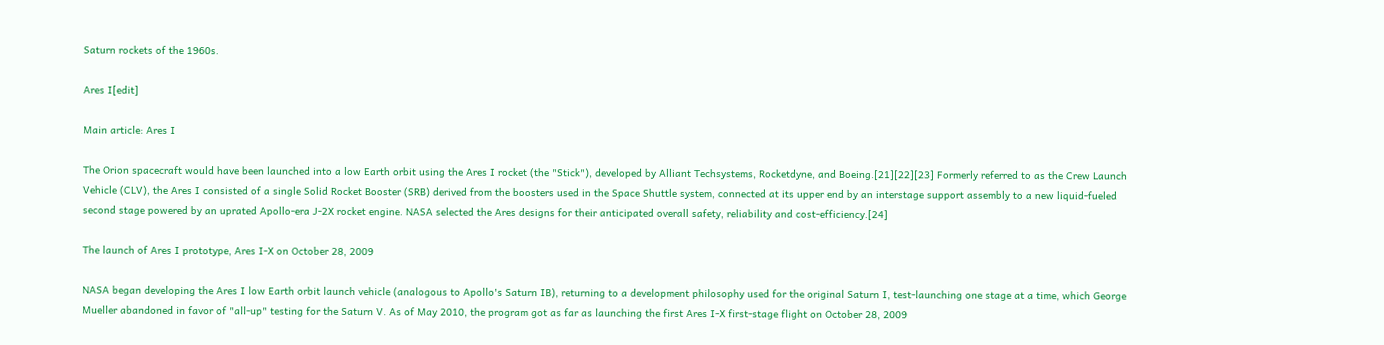Saturn rockets of the 1960s.

Ares I[edit]

Main article: Ares I

The Orion spacecraft would have been launched into a low Earth orbit using the Ares I rocket (the "Stick"), developed by Alliant Techsystems, Rocketdyne, and Boeing.[21][22][23] Formerly referred to as the Crew Launch Vehicle (CLV), the Ares I consisted of a single Solid Rocket Booster (SRB) derived from the boosters used in the Space Shuttle system, connected at its upper end by an interstage support assembly to a new liquid-fueled second stage powered by an uprated Apollo-era J-2X rocket engine. NASA selected the Ares designs for their anticipated overall safety, reliability and cost-efficiency.[24]

The launch of Ares I prototype, Ares I-X on October 28, 2009

NASA began developing the Ares I low Earth orbit launch vehicle (analogous to Apollo's Saturn IB), returning to a development philosophy used for the original Saturn I, test-launching one stage at a time, which George Mueller abandoned in favor of "all-up" testing for the Saturn V. As of May 2010, the program got as far as launching the first Ares I-X first-stage flight on October 28, 2009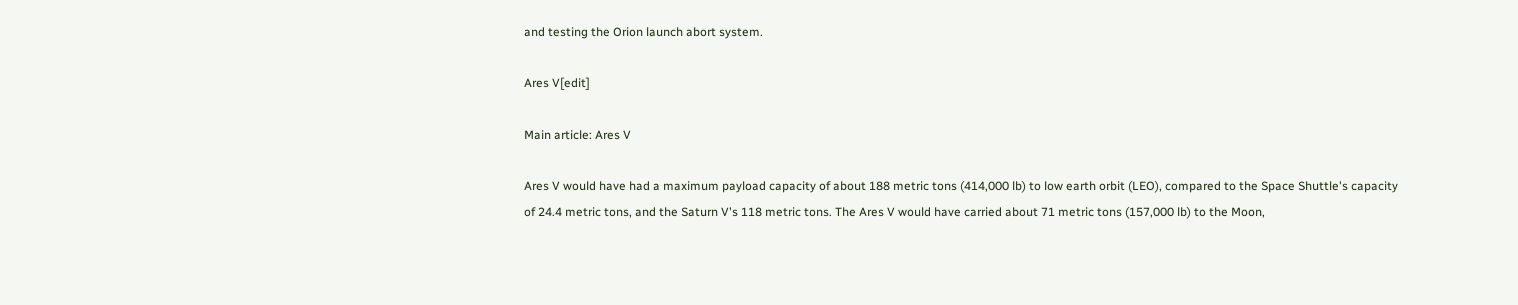and testing the Orion launch abort system.

Ares V[edit]

Main article: Ares V

Ares V would have had a maximum payload capacity of about 188 metric tons (414,000 lb) to low earth orbit (LEO), compared to the Space Shuttle's capacity of 24.4 metric tons, and the Saturn V's 118 metric tons. The Ares V would have carried about 71 metric tons (157,000 lb) to the Moon,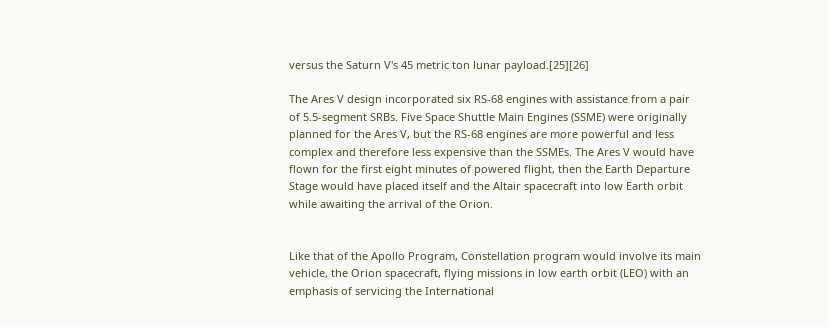versus the Saturn V's 45 metric ton lunar payload.[25][26]

The Ares V design incorporated six RS-68 engines with assistance from a pair of 5.5-segment SRBs. Five Space Shuttle Main Engines (SSME) were originally planned for the Ares V, but the RS-68 engines are more powerful and less complex and therefore less expensive than the SSMEs. The Ares V would have flown for the first eight minutes of powered flight, then the Earth Departure Stage would have placed itself and the Altair spacecraft into low Earth orbit while awaiting the arrival of the Orion.


Like that of the Apollo Program, Constellation program would involve its main vehicle, the Orion spacecraft, flying missions in low earth orbit (LEO) with an emphasis of servicing the International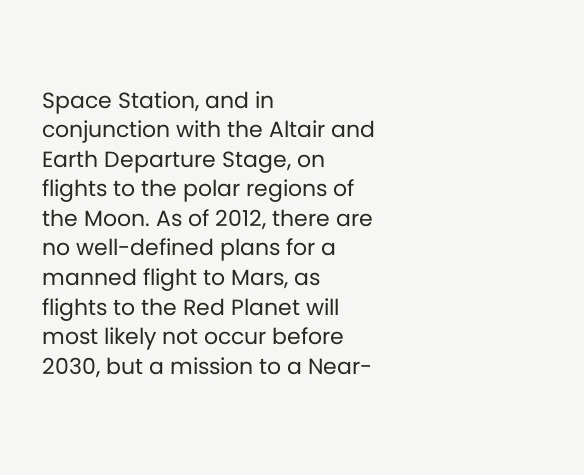Space Station, and in conjunction with the Altair and Earth Departure Stage, on flights to the polar regions of the Moon. As of 2012, there are no well-defined plans for a manned flight to Mars, as flights to the Red Planet will most likely not occur before 2030, but a mission to a Near-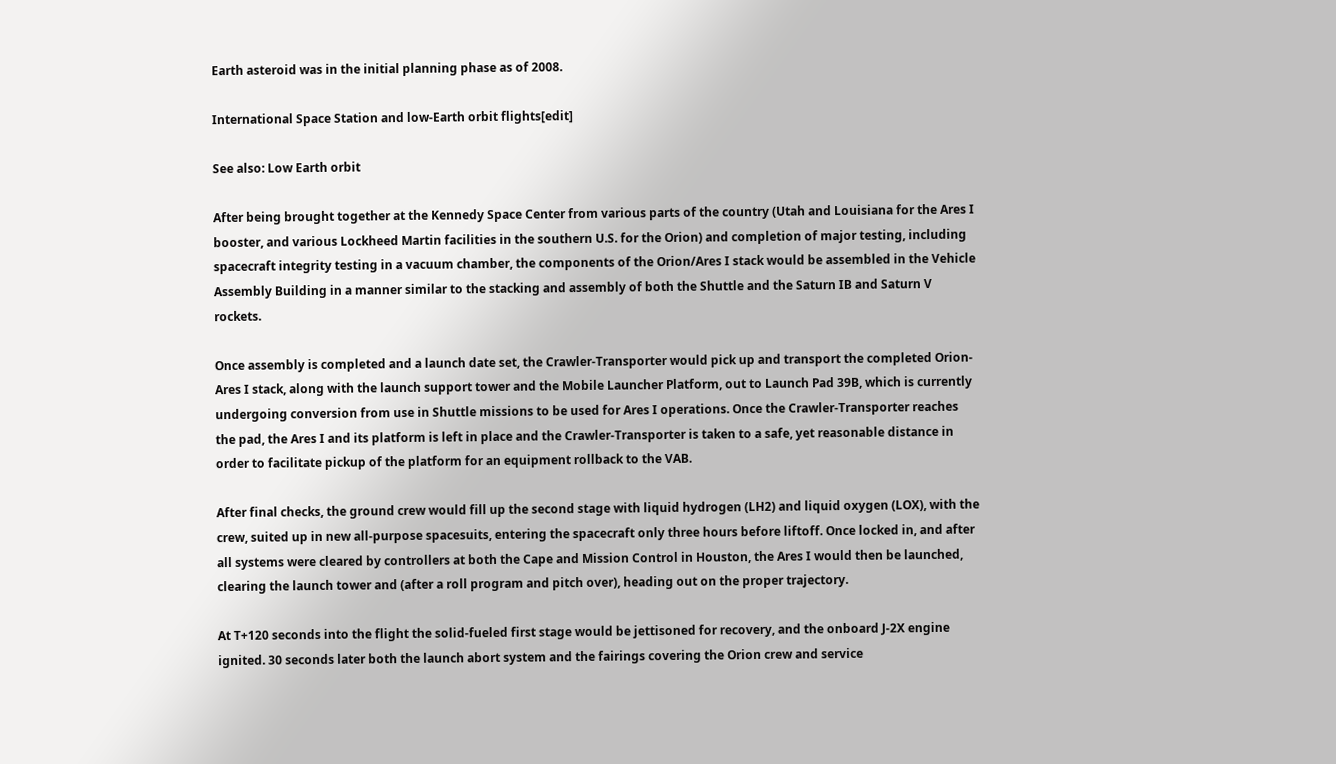Earth asteroid was in the initial planning phase as of 2008.

International Space Station and low-Earth orbit flights[edit]

See also: Low Earth orbit

After being brought together at the Kennedy Space Center from various parts of the country (Utah and Louisiana for the Ares I booster, and various Lockheed Martin facilities in the southern U.S. for the Orion) and completion of major testing, including spacecraft integrity testing in a vacuum chamber, the components of the Orion/Ares I stack would be assembled in the Vehicle Assembly Building in a manner similar to the stacking and assembly of both the Shuttle and the Saturn IB and Saturn V rockets.

Once assembly is completed and a launch date set, the Crawler-Transporter would pick up and transport the completed Orion-Ares I stack, along with the launch support tower and the Mobile Launcher Platform, out to Launch Pad 39B, which is currently undergoing conversion from use in Shuttle missions to be used for Ares I operations. Once the Crawler-Transporter reaches the pad, the Ares I and its platform is left in place and the Crawler-Transporter is taken to a safe, yet reasonable distance in order to facilitate pickup of the platform for an equipment rollback to the VAB.

After final checks, the ground crew would fill up the second stage with liquid hydrogen (LH2) and liquid oxygen (LOX), with the crew, suited up in new all-purpose spacesuits, entering the spacecraft only three hours before liftoff. Once locked in, and after all systems were cleared by controllers at both the Cape and Mission Control in Houston, the Ares I would then be launched, clearing the launch tower and (after a roll program and pitch over), heading out on the proper trajectory.

At T+120 seconds into the flight the solid-fueled first stage would be jettisoned for recovery, and the onboard J-2X engine ignited. 30 seconds later both the launch abort system and the fairings covering the Orion crew and service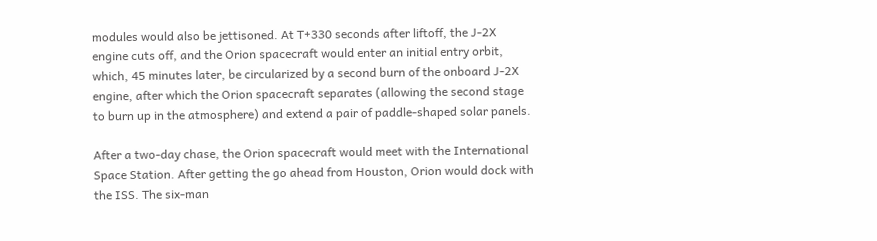modules would also be jettisoned. At T+330 seconds after liftoff, the J-2X engine cuts off, and the Orion spacecraft would enter an initial entry orbit, which, 45 minutes later, be circularized by a second burn of the onboard J-2X engine, after which the Orion spacecraft separates (allowing the second stage to burn up in the atmosphere) and extend a pair of paddle-shaped solar panels.

After a two-day chase, the Orion spacecraft would meet with the International Space Station. After getting the go ahead from Houston, Orion would dock with the ISS. The six-man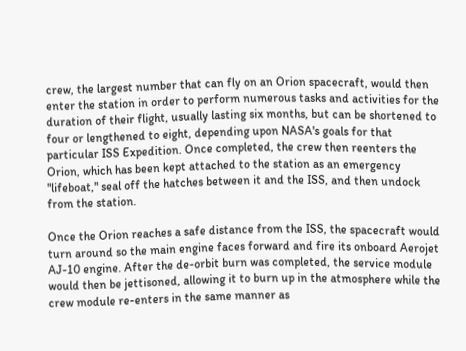crew, the largest number that can fly on an Orion spacecraft, would then enter the station in order to perform numerous tasks and activities for the duration of their flight, usually lasting six months, but can be shortened to four or lengthened to eight, depending upon NASA's goals for that particular ISS Expedition. Once completed, the crew then reenters the Orion, which has been kept attached to the station as an emergency "lifeboat," seal off the hatches between it and the ISS, and then undock from the station.

Once the Orion reaches a safe distance from the ISS, the spacecraft would turn around so the main engine faces forward and fire its onboard Aerojet AJ-10 engine. After the de-orbit burn was completed, the service module would then be jettisoned, allowing it to burn up in the atmosphere while the crew module re-enters in the same manner as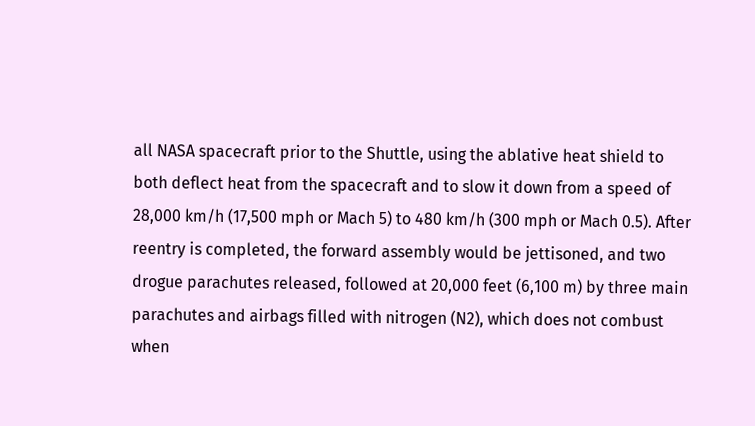all NASA spacecraft prior to the Shuttle, using the ablative heat shield to both deflect heat from the spacecraft and to slow it down from a speed of 28,000 km/h (17,500 mph or Mach 5) to 480 km/h (300 mph or Mach 0.5). After reentry is completed, the forward assembly would be jettisoned, and two drogue parachutes released, followed at 20,000 feet (6,100 m) by three main parachutes and airbags filled with nitrogen (N2), which does not combust when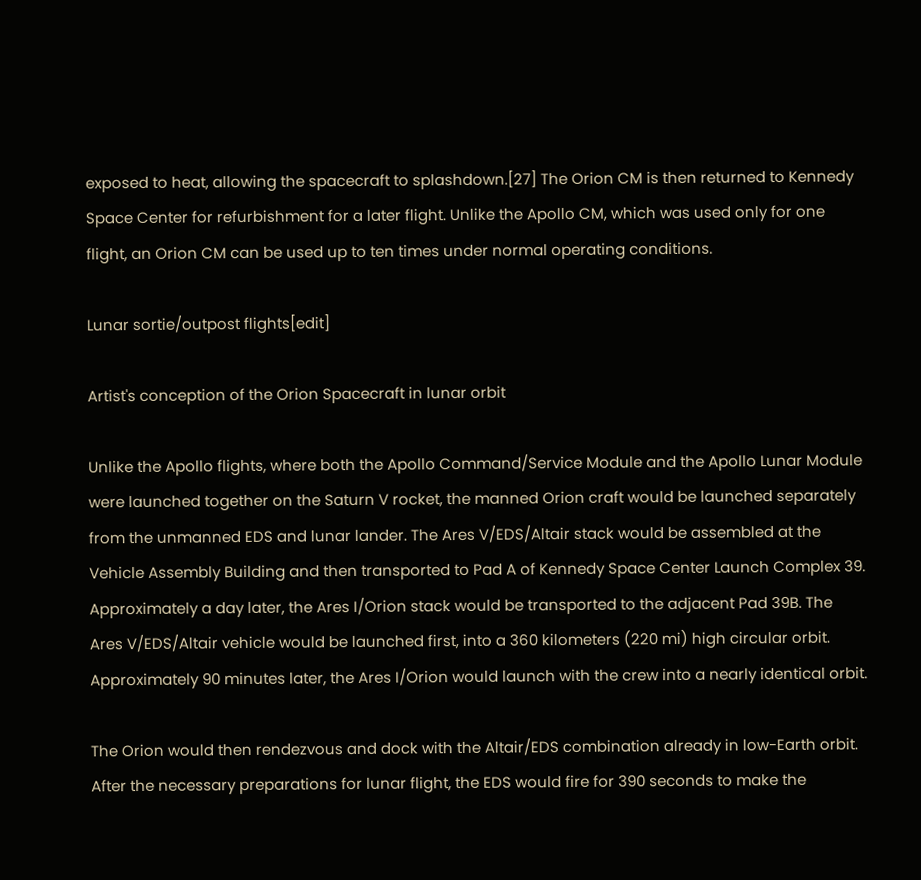exposed to heat, allowing the spacecraft to splashdown.[27] The Orion CM is then returned to Kennedy Space Center for refurbishment for a later flight. Unlike the Apollo CM, which was used only for one flight, an Orion CM can be used up to ten times under normal operating conditions.

Lunar sortie/outpost flights[edit]

Artist's conception of the Orion Spacecraft in lunar orbit

Unlike the Apollo flights, where both the Apollo Command/Service Module and the Apollo Lunar Module were launched together on the Saturn V rocket, the manned Orion craft would be launched separately from the unmanned EDS and lunar lander. The Ares V/EDS/Altair stack would be assembled at the Vehicle Assembly Building and then transported to Pad A of Kennedy Space Center Launch Complex 39. Approximately a day later, the Ares I/Orion stack would be transported to the adjacent Pad 39B. The Ares V/EDS/Altair vehicle would be launched first, into a 360 kilometers (220 mi) high circular orbit. Approximately 90 minutes later, the Ares I/Orion would launch with the crew into a nearly identical orbit.

The Orion would then rendezvous and dock with the Altair/EDS combination already in low-Earth orbit. After the necessary preparations for lunar flight, the EDS would fire for 390 seconds to make the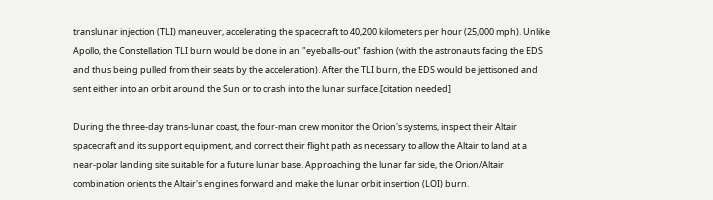translunar injection (TLI) maneuver, accelerating the spacecraft to 40,200 kilometers per hour (25,000 mph). Unlike Apollo, the Constellation TLI burn would be done in an "eyeballs-out" fashion (with the astronauts facing the EDS and thus being pulled from their seats by the acceleration). After the TLI burn, the EDS would be jettisoned and sent either into an orbit around the Sun or to crash into the lunar surface.[citation needed]

During the three-day trans-lunar coast, the four-man crew monitor the Orion's systems, inspect their Altair spacecraft and its support equipment, and correct their flight path as necessary to allow the Altair to land at a near-polar landing site suitable for a future lunar base. Approaching the lunar far side, the Orion/Altair combination orients the Altair's engines forward and make the lunar orbit insertion (LOI) burn.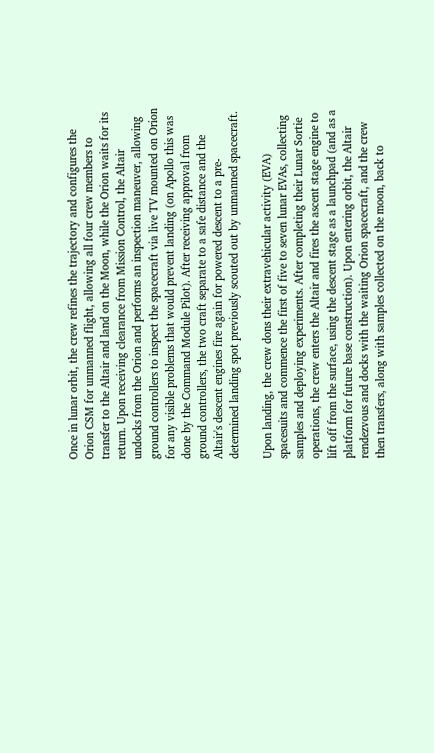Once in lunar orbit, the crew refines the trajectory and configures the Orion CSM for unmanned flight, allowing all four crew members to transfer to the Altair and land on the Moon, while the Orion waits for its return. Upon receiving clearance from Mission Control, the Altair undocks from the Orion and performs an inspection maneuver, allowing ground controllers to inspect the spacecraft via live TV mounted on Orion for any visible problems that would prevent landing (on Apollo this was done by the Command Module Pilot). After receiving approval from ground controllers, the two craft separate to a safe distance and the Altair's descent engines fire again for powered descent to a pre-determined landing spot previously scouted out by unmanned spacecraft.

Upon landing, the crew dons their extravehicular activity (EVA) spacesuits and commence the first of five to seven lunar EVAs, collecting samples and deploying experiments. After completing their Lunar Sortie operations, the crew enters the Altair and fires the ascent stage engine to lift off from the surface, using the descent stage as a launchpad (and as a platform for future base construction). Upon entering orbit, the Altair rendezvous and docks with the waiting Orion spacecraft, and the crew then transfers, along with samples collected on the moon, back to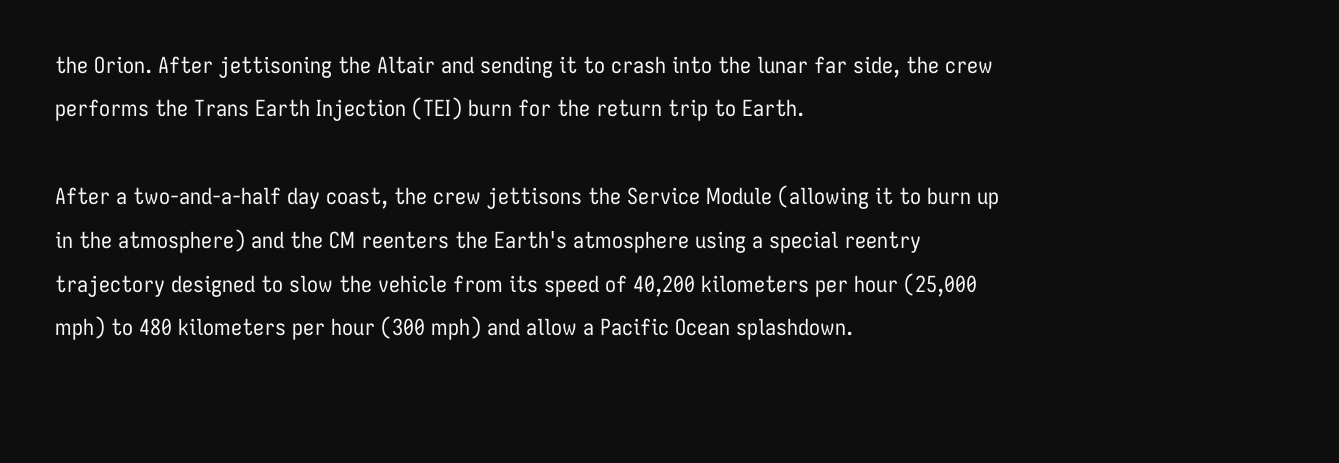the Orion. After jettisoning the Altair and sending it to crash into the lunar far side, the crew performs the Trans Earth Injection (TEI) burn for the return trip to Earth.

After a two-and-a-half day coast, the crew jettisons the Service Module (allowing it to burn up in the atmosphere) and the CM reenters the Earth's atmosphere using a special reentry trajectory designed to slow the vehicle from its speed of 40,200 kilometers per hour (25,000 mph) to 480 kilometers per hour (300 mph) and allow a Pacific Ocean splashdown.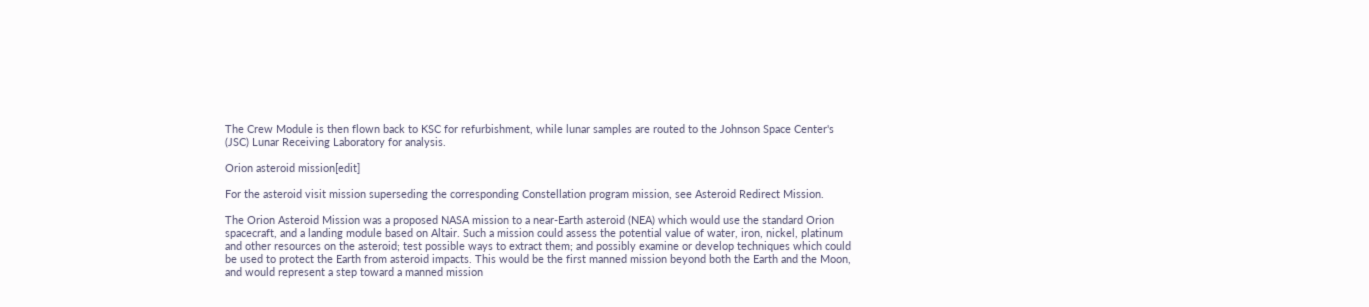The Crew Module is then flown back to KSC for refurbishment, while lunar samples are routed to the Johnson Space Center's (JSC) Lunar Receiving Laboratory for analysis.

Orion asteroid mission[edit]

For the asteroid visit mission superseding the corresponding Constellation program mission, see Asteroid Redirect Mission.

The Orion Asteroid Mission was a proposed NASA mission to a near-Earth asteroid (NEA) which would use the standard Orion spacecraft, and a landing module based on Altair. Such a mission could assess the potential value of water, iron, nickel, platinum and other resources on the asteroid; test possible ways to extract them; and possibly examine or develop techniques which could be used to protect the Earth from asteroid impacts. This would be the first manned mission beyond both the Earth and the Moon, and would represent a step toward a manned mission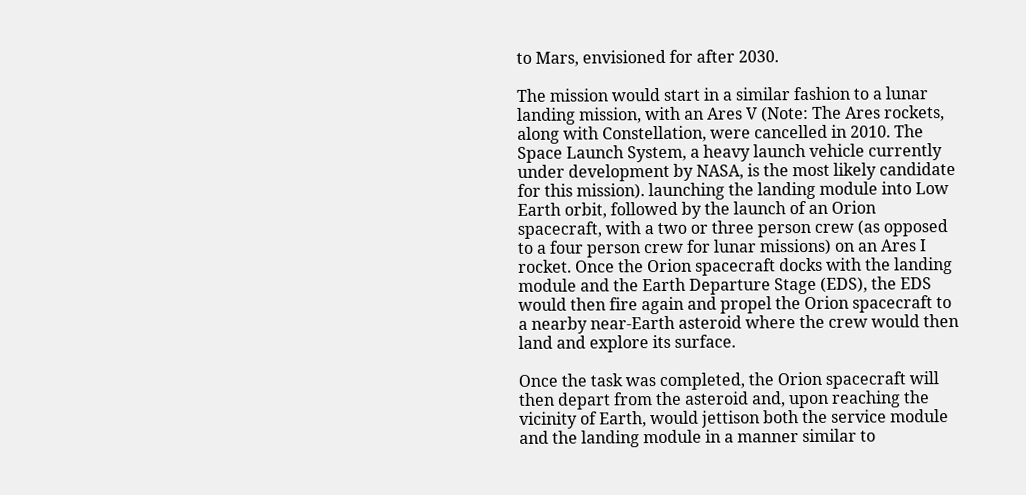to Mars, envisioned for after 2030.

The mission would start in a similar fashion to a lunar landing mission, with an Ares V (Note: The Ares rockets, along with Constellation, were cancelled in 2010. The Space Launch System, a heavy launch vehicle currently under development by NASA, is the most likely candidate for this mission). launching the landing module into Low Earth orbit, followed by the launch of an Orion spacecraft, with a two or three person crew (as opposed to a four person crew for lunar missions) on an Ares I rocket. Once the Orion spacecraft docks with the landing module and the Earth Departure Stage (EDS), the EDS would then fire again and propel the Orion spacecraft to a nearby near-Earth asteroid where the crew would then land and explore its surface.

Once the task was completed, the Orion spacecraft will then depart from the asteroid and, upon reaching the vicinity of Earth, would jettison both the service module and the landing module in a manner similar to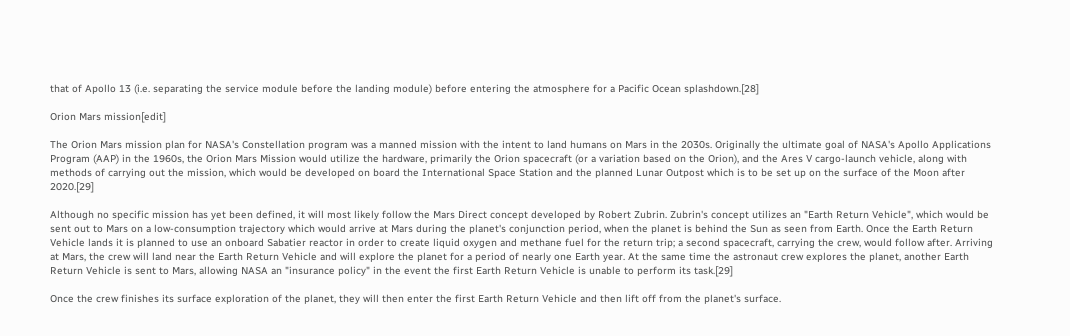that of Apollo 13 (i.e. separating the service module before the landing module) before entering the atmosphere for a Pacific Ocean splashdown.[28]

Orion Mars mission[edit]

The Orion Mars mission plan for NASA's Constellation program was a manned mission with the intent to land humans on Mars in the 2030s. Originally the ultimate goal of NASA's Apollo Applications Program (AAP) in the 1960s, the Orion Mars Mission would utilize the hardware, primarily the Orion spacecraft (or a variation based on the Orion), and the Ares V cargo-launch vehicle, along with methods of carrying out the mission, which would be developed on board the International Space Station and the planned Lunar Outpost which is to be set up on the surface of the Moon after 2020.[29]

Although no specific mission has yet been defined, it will most likely follow the Mars Direct concept developed by Robert Zubrin. Zubrin's concept utilizes an "Earth Return Vehicle", which would be sent out to Mars on a low-consumption trajectory which would arrive at Mars during the planet's conjunction period, when the planet is behind the Sun as seen from Earth. Once the Earth Return Vehicle lands it is planned to use an onboard Sabatier reactor in order to create liquid oxygen and methane fuel for the return trip; a second spacecraft, carrying the crew, would follow after. Arriving at Mars, the crew will land near the Earth Return Vehicle and will explore the planet for a period of nearly one Earth year. At the same time the astronaut crew explores the planet, another Earth Return Vehicle is sent to Mars, allowing NASA an "insurance policy" in the event the first Earth Return Vehicle is unable to perform its task.[29]

Once the crew finishes its surface exploration of the planet, they will then enter the first Earth Return Vehicle and then lift off from the planet's surface.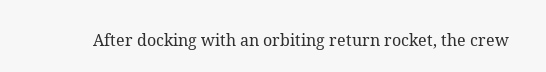After docking with an orbiting return rocket, the crew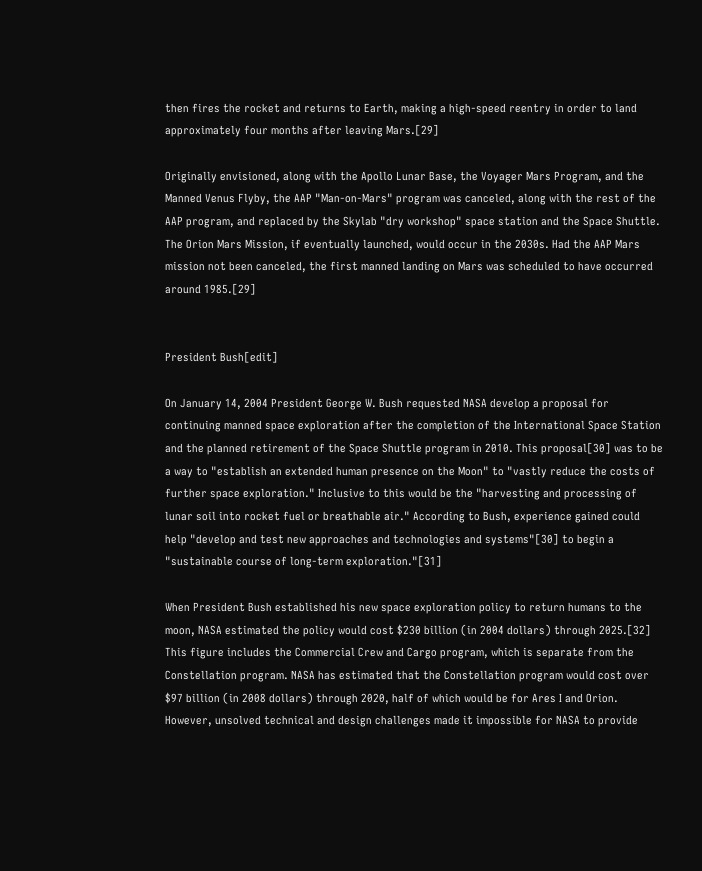then fires the rocket and returns to Earth, making a high-speed reentry in order to land approximately four months after leaving Mars.[29]

Originally envisioned, along with the Apollo Lunar Base, the Voyager Mars Program, and the Manned Venus Flyby, the AAP "Man-on-Mars" program was canceled, along with the rest of the AAP program, and replaced by the Skylab "dry workshop" space station and the Space Shuttle. The Orion Mars Mission, if eventually launched, would occur in the 2030s. Had the AAP Mars mission not been canceled, the first manned landing on Mars was scheduled to have occurred around 1985.[29]


President Bush[edit]

On January 14, 2004 President George W. Bush requested NASA develop a proposal for continuing manned space exploration after the completion of the International Space Station and the planned retirement of the Space Shuttle program in 2010. This proposal[30] was to be a way to "establish an extended human presence on the Moon" to "vastly reduce the costs of further space exploration." Inclusive to this would be the "harvesting and processing of lunar soil into rocket fuel or breathable air." According to Bush, experience gained could help "develop and test new approaches and technologies and systems"[30] to begin a "sustainable course of long-term exploration."[31]

When President Bush established his new space exploration policy to return humans to the moon, NASA estimated the policy would cost $230 billion (in 2004 dollars) through 2025.[32] This figure includes the Commercial Crew and Cargo program, which is separate from the Constellation program. NASA has estimated that the Constellation program would cost over $97 billion (in 2008 dollars) through 2020, half of which would be for Ares I and Orion. However, unsolved technical and design challenges made it impossible for NASA to provide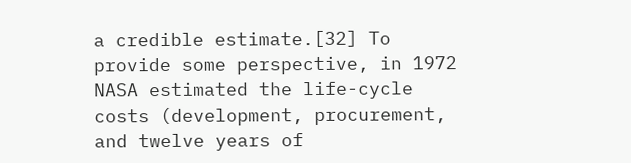a credible estimate.[32] To provide some perspective, in 1972 NASA estimated the life-cycle costs (development, procurement, and twelve years of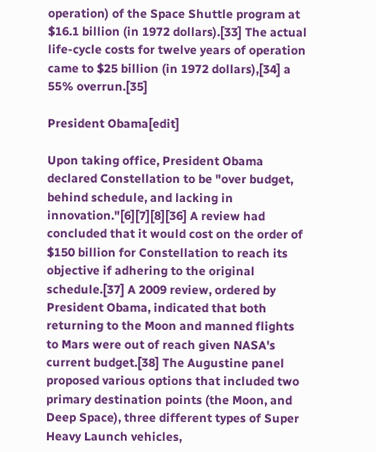operation) of the Space Shuttle program at $16.1 billion (in 1972 dollars).[33] The actual life-cycle costs for twelve years of operation came to $25 billion (in 1972 dollars),[34] a 55% overrun.[35]

President Obama[edit]

Upon taking office, President Obama declared Constellation to be "over budget, behind schedule, and lacking in innovation."[6][7][8][36] A review had concluded that it would cost on the order of $150 billion for Constellation to reach its objective if adhering to the original schedule.[37] A 2009 review, ordered by President Obama, indicated that both returning to the Moon and manned flights to Mars were out of reach given NASA's current budget.[38] The Augustine panel proposed various options that included two primary destination points (the Moon, and Deep Space), three different types of Super Heavy Launch vehicles,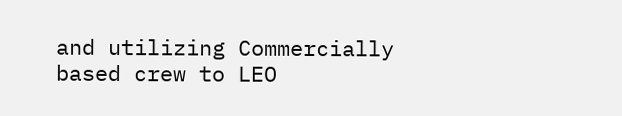and utilizing Commercially based crew to LEO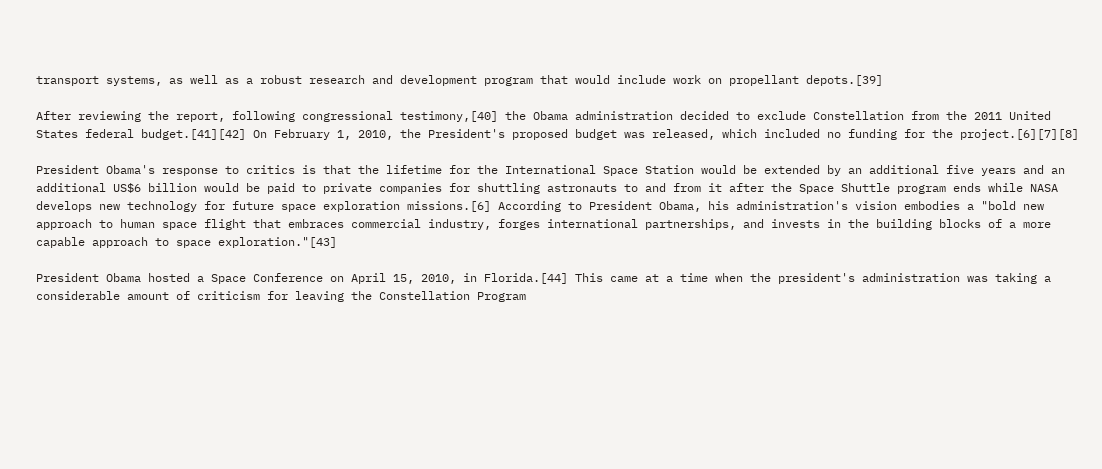transport systems, as well as a robust research and development program that would include work on propellant depots.[39]

After reviewing the report, following congressional testimony,[40] the Obama administration decided to exclude Constellation from the 2011 United States federal budget.[41][42] On February 1, 2010, the President's proposed budget was released, which included no funding for the project.[6][7][8]

President Obama's response to critics is that the lifetime for the International Space Station would be extended by an additional five years and an additional US$6 billion would be paid to private companies for shuttling astronauts to and from it after the Space Shuttle program ends while NASA develops new technology for future space exploration missions.[6] According to President Obama, his administration's vision embodies a "bold new approach to human space flight that embraces commercial industry, forges international partnerships, and invests in the building blocks of a more capable approach to space exploration."[43]

President Obama hosted a Space Conference on April 15, 2010, in Florida.[44] This came at a time when the president's administration was taking a considerable amount of criticism for leaving the Constellation Program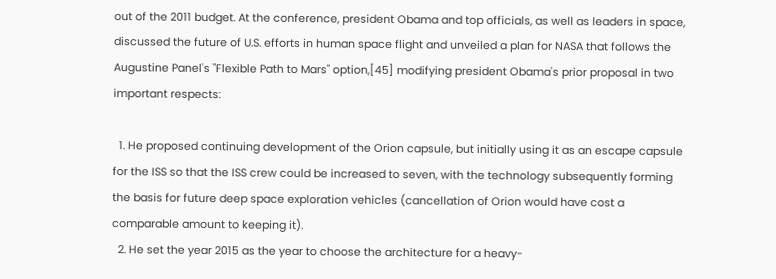out of the 2011 budget. At the conference, president Obama and top officials, as well as leaders in space, discussed the future of U.S. efforts in human space flight and unveiled a plan for NASA that follows the Augustine Panel's "Flexible Path to Mars" option,[45] modifying president Obama's prior proposal in two important respects:

  1. He proposed continuing development of the Orion capsule, but initially using it as an escape capsule for the ISS so that the ISS crew could be increased to seven, with the technology subsequently forming the basis for future deep space exploration vehicles (cancellation of Orion would have cost a comparable amount to keeping it).
  2. He set the year 2015 as the year to choose the architecture for a heavy-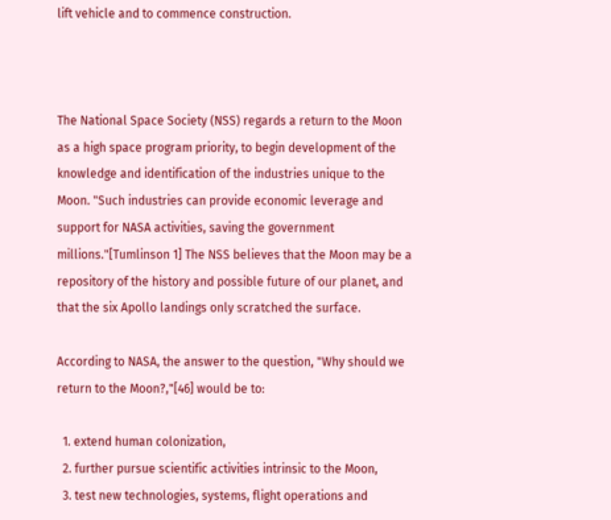lift vehicle and to commence construction.



The National Space Society (NSS) regards a return to the Moon as a high space program priority, to begin development of the knowledge and identification of the industries unique to the Moon. "Such industries can provide economic leverage and support for NASA activities, saving the government millions."[Tumlinson 1] The NSS believes that the Moon may be a repository of the history and possible future of our planet, and that the six Apollo landings only scratched the surface.

According to NASA, the answer to the question, "Why should we return to the Moon?,"[46] would be to:

  1. extend human colonization,
  2. further pursue scientific activities intrinsic to the Moon,
  3. test new technologies, systems, flight operations and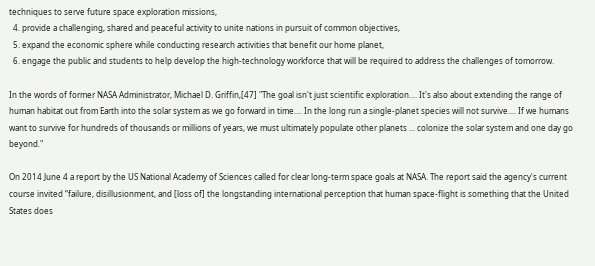techniques to serve future space exploration missions,
  4. provide a challenging, shared and peaceful activity to unite nations in pursuit of common objectives,
  5. expand the economic sphere while conducting research activities that benefit our home planet,
  6. engage the public and students to help develop the high-technology workforce that will be required to address the challenges of tomorrow.

In the words of former NASA Administrator, Michael D. Griffin,[47] "The goal isn't just scientific exploration.... It's also about extending the range of human habitat out from Earth into the solar system as we go forward in time.... In the long run a single-planet species will not survive.... If we humans want to survive for hundreds of thousands or millions of years, we must ultimately populate other planets ... colonize the solar system and one day go beyond."

On 2014 June 4 a report by the US National Academy of Sciences called for clear long-term space goals at NASA. The report said the agency's current course invited “failure, disillusionment, and [loss of] the longstanding international perception that human space-flight is something that the United States does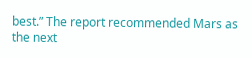best.” The report recommended Mars as the next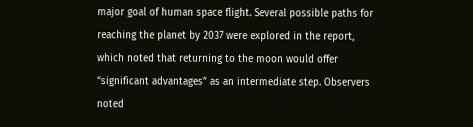major goal of human space flight. Several possible paths for reaching the planet by 2037 were explored in the report, which noted that returning to the moon would offer “significant advantages” as an intermediate step. Observers noted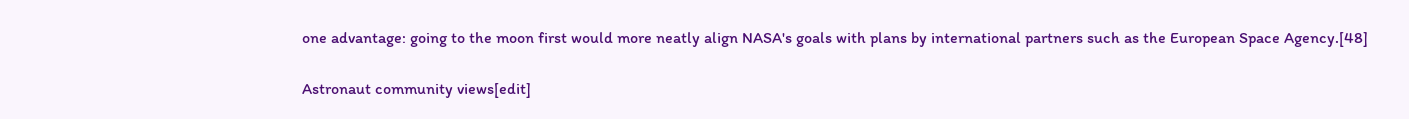one advantage: going to the moon first would more neatly align NASA's goals with plans by international partners such as the European Space Agency.[48]

Astronaut community views[edit]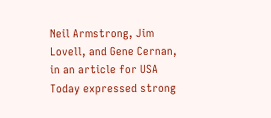Neil Armstrong, Jim Lovell, and Gene Cernan, in an article for USA Today expressed strong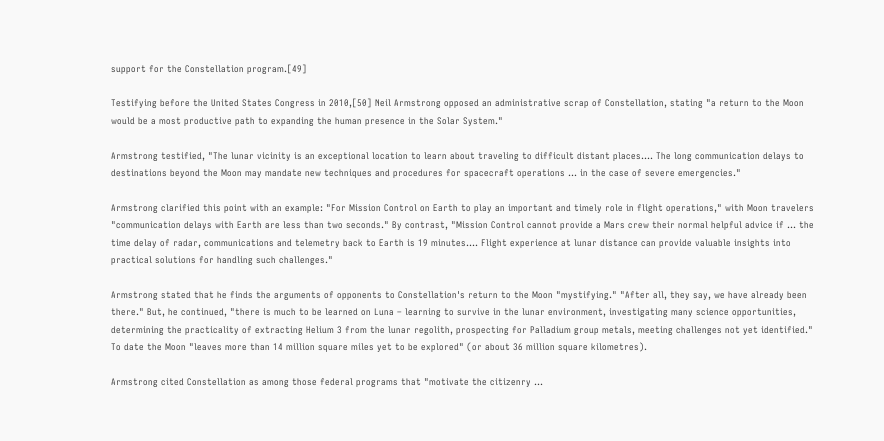support for the Constellation program.[49]

Testifying before the United States Congress in 2010,[50] Neil Armstrong opposed an administrative scrap of Constellation, stating "a return to the Moon would be a most productive path to expanding the human presence in the Solar System."

Armstrong testified, "The lunar vicinity is an exceptional location to learn about traveling to difficult distant places.... The long communication delays to destinations beyond the Moon may mandate new techniques and procedures for spacecraft operations ... in the case of severe emergencies."

Armstrong clarified this point with an example: "For Mission Control on Earth to play an important and timely role in flight operations," with Moon travelers "communication delays with Earth are less than two seconds." By contrast, "Mission Control cannot provide a Mars crew their normal helpful advice if ... the time delay of radar, communications and telemetry back to Earth is 19 minutes.... Flight experience at lunar distance can provide valuable insights into practical solutions for handling such challenges."

Armstrong stated that he finds the arguments of opponents to Constellation's return to the Moon "mystifying." "After all, they say, we have already been there." But, he continued, "there is much to be learned on Luna – learning to survive in the lunar environment, investigating many science opportunities, determining the practicality of extracting Helium 3 from the lunar regolith, prospecting for Palladium group metals, meeting challenges not yet identified." To date the Moon "leaves more than 14 million square miles yet to be explored" (or about 36 million square kilometres).

Armstrong cited Constellation as among those federal programs that "motivate the citizenry ...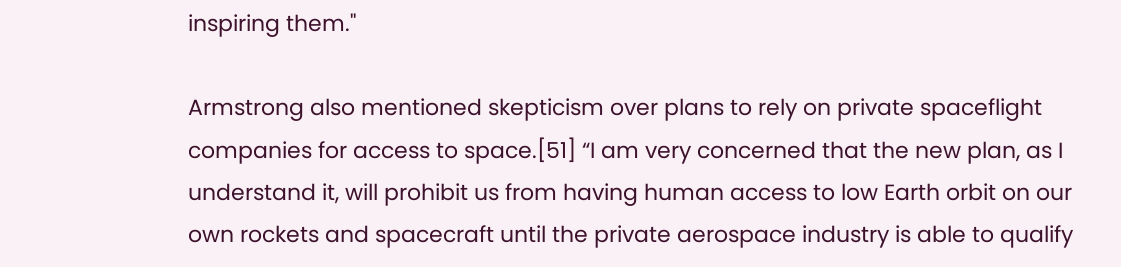inspiring them."

Armstrong also mentioned skepticism over plans to rely on private spaceflight companies for access to space.[51] “I am very concerned that the new plan, as I understand it, will prohibit us from having human access to low Earth orbit on our own rockets and spacecraft until the private aerospace industry is able to qualify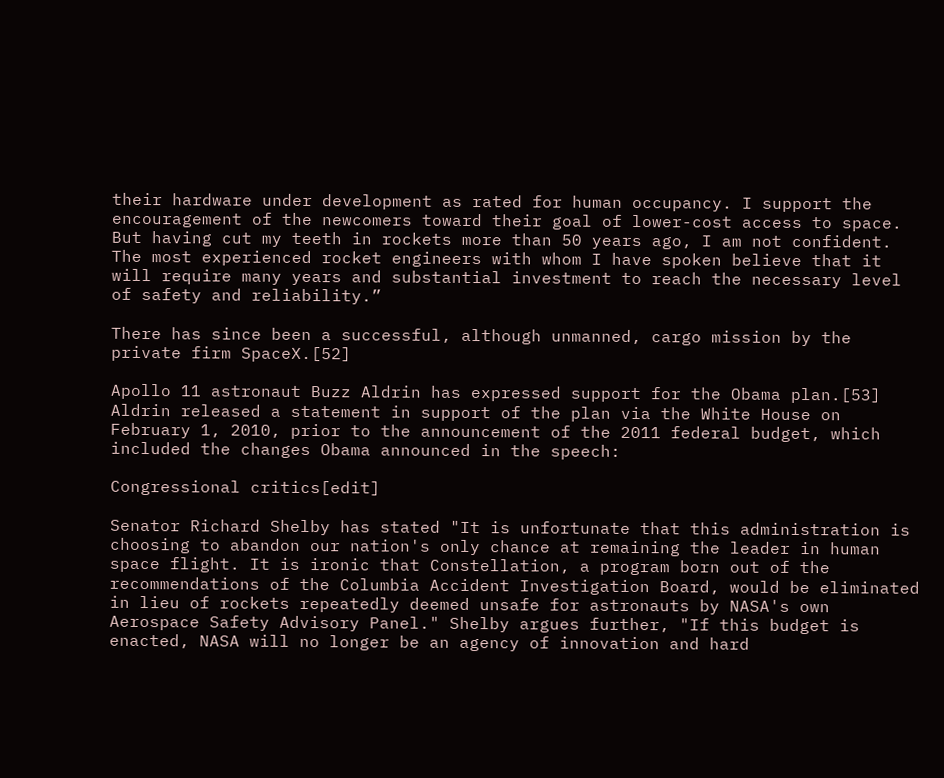their hardware under development as rated for human occupancy. I support the encouragement of the newcomers toward their goal of lower-cost access to space. But having cut my teeth in rockets more than 50 years ago, I am not confident. The most experienced rocket engineers with whom I have spoken believe that it will require many years and substantial investment to reach the necessary level of safety and reliability.”

There has since been a successful, although unmanned, cargo mission by the private firm SpaceX.[52]

Apollo 11 astronaut Buzz Aldrin has expressed support for the Obama plan.[53] Aldrin released a statement in support of the plan via the White House on February 1, 2010, prior to the announcement of the 2011 federal budget, which included the changes Obama announced in the speech:

Congressional critics[edit]

Senator Richard Shelby has stated "It is unfortunate that this administration is choosing to abandon our nation's only chance at remaining the leader in human space flight. It is ironic that Constellation, a program born out of the recommendations of the Columbia Accident Investigation Board, would be eliminated in lieu of rockets repeatedly deemed unsafe for astronauts by NASA's own Aerospace Safety Advisory Panel." Shelby argues further, "If this budget is enacted, NASA will no longer be an agency of innovation and hard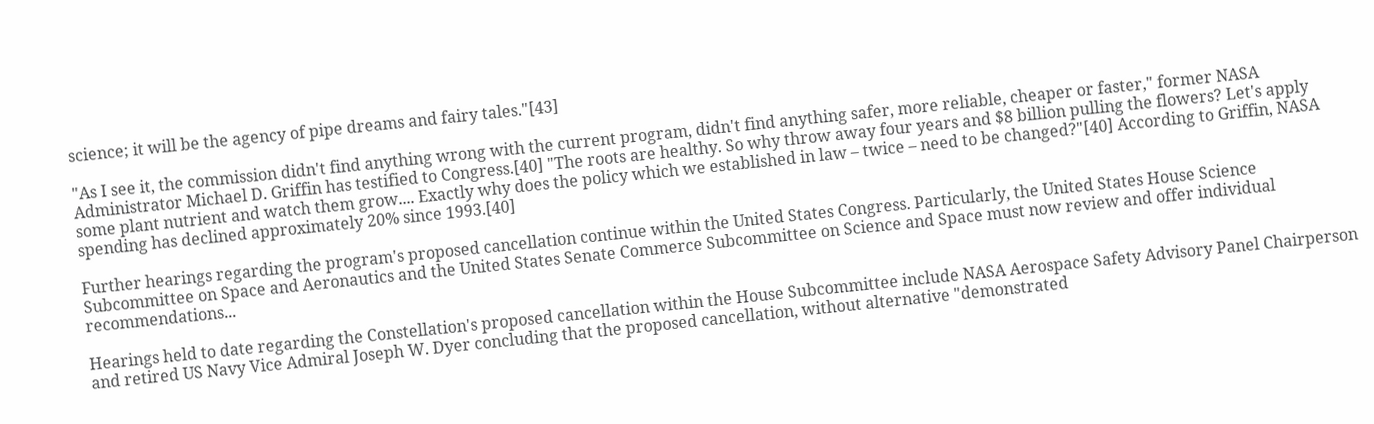science; it will be the agency of pipe dreams and fairy tales."[43]

"As I see it, the commission didn't find anything wrong with the current program, didn't find anything safer, more reliable, cheaper or faster," former NASA Administrator Michael D. Griffin has testified to Congress.[40] "The roots are healthy. So why throw away four years and $8 billion pulling the flowers? Let's apply some plant nutrient and watch them grow.... Exactly why does the policy which we established in law – twice – need to be changed?"[40] According to Griffin, NASA spending has declined approximately 20% since 1993.[40]

Further hearings regarding the program's proposed cancellation continue within the United States Congress. Particularly, the United States House Science Subcommittee on Space and Aeronautics and the United States Senate Commerce Subcommittee on Science and Space must now review and offer individual recommendations...

Hearings held to date regarding the Constellation's proposed cancellation within the House Subcommittee include NASA Aerospace Safety Advisory Panel Chairperson and retired US Navy Vice Admiral Joseph W. Dyer concluding that the proposed cancellation, without alternative "demonstrated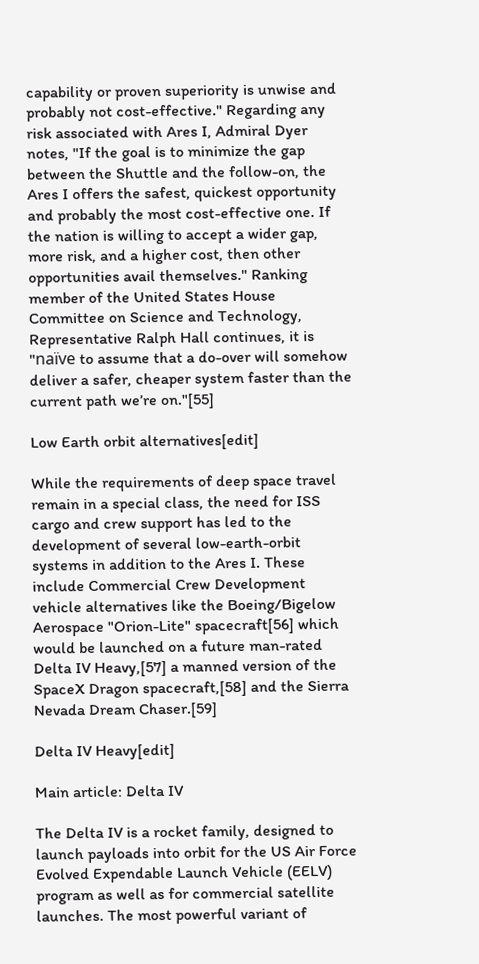capability or proven superiority is unwise and probably not cost-effective." Regarding any risk associated with Ares I, Admiral Dyer notes, "If the goal is to minimize the gap between the Shuttle and the follow-on, the Ares I offers the safest, quickest opportunity and probably the most cost-effective one. If the nation is willing to accept a wider gap, more risk, and a higher cost, then other opportunities avail themselves." Ranking member of the United States House Committee on Science and Technology, Representative Ralph Hall continues, it is "naïve to assume that a do-over will somehow deliver a safer, cheaper system faster than the current path we’re on."[55]

Low Earth orbit alternatives[edit]

While the requirements of deep space travel remain in a special class, the need for ISS cargo and crew support has led to the development of several low-earth-orbit systems in addition to the Ares I. These include Commercial Crew Development vehicle alternatives like the Boeing/Bigelow Aerospace "Orion-Lite" spacecraft[56] which would be launched on a future man-rated Delta IV Heavy,[57] a manned version of the SpaceX Dragon spacecraft,[58] and the Sierra Nevada Dream Chaser.[59]

Delta IV Heavy[edit]

Main article: Delta IV

The Delta IV is a rocket family, designed to launch payloads into orbit for the US Air Force Evolved Expendable Launch Vehicle (EELV) program as well as for commercial satellite launches. The most powerful variant of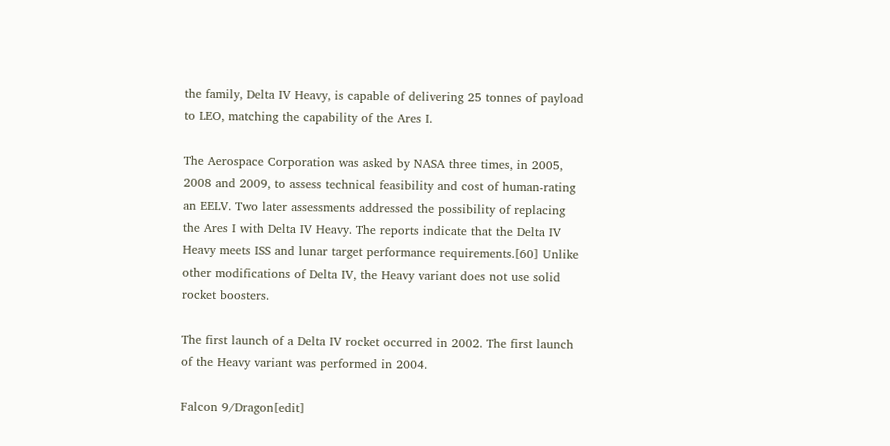the family, Delta IV Heavy, is capable of delivering 25 tonnes of payload to LEO, matching the capability of the Ares I.

The Aerospace Corporation was asked by NASA three times, in 2005, 2008 and 2009, to assess technical feasibility and cost of human-rating an EELV. Two later assessments addressed the possibility of replacing the Ares I with Delta IV Heavy. The reports indicate that the Delta IV Heavy meets ISS and lunar target performance requirements.[60] Unlike other modifications of Delta IV, the Heavy variant does not use solid rocket boosters.

The first launch of a Delta IV rocket occurred in 2002. The first launch of the Heavy variant was performed in 2004.

Falcon 9/Dragon[edit]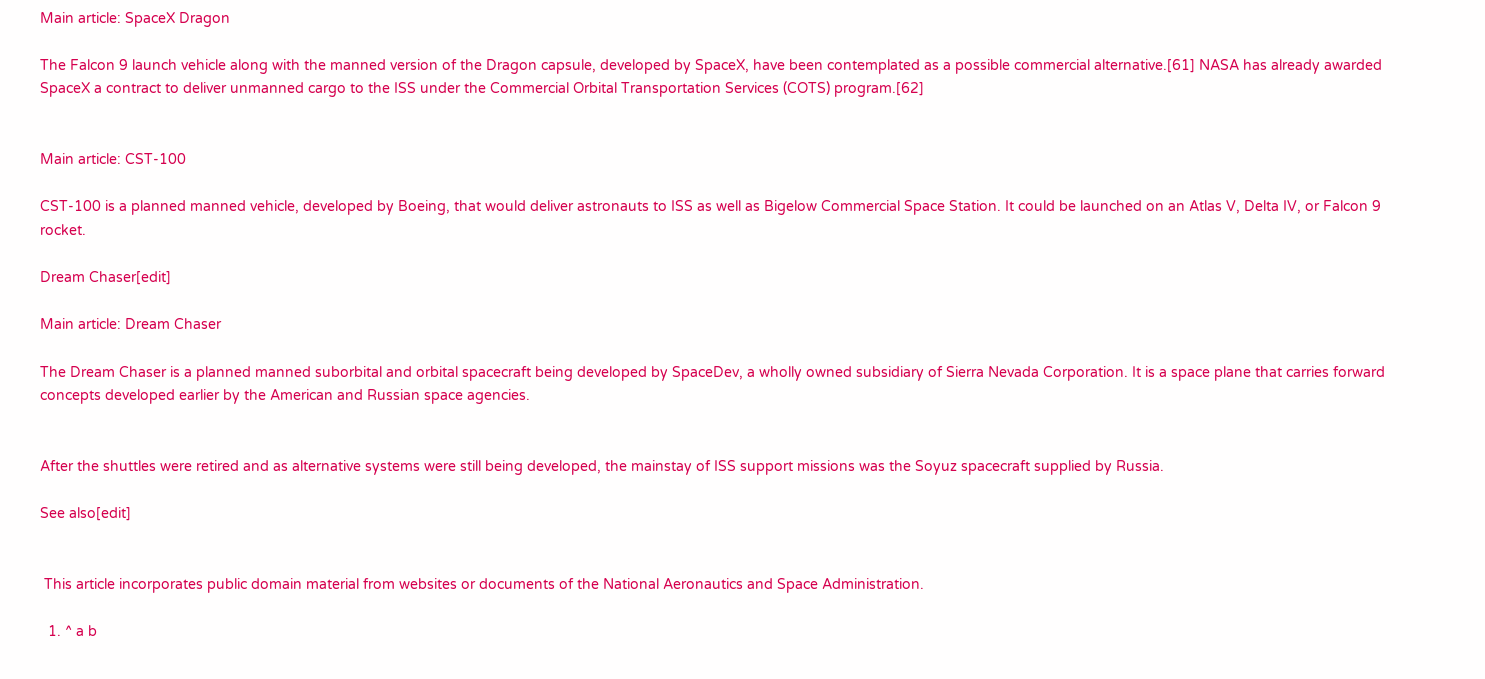Main article: SpaceX Dragon

The Falcon 9 launch vehicle along with the manned version of the Dragon capsule, developed by SpaceX, have been contemplated as a possible commercial alternative.[61] NASA has already awarded SpaceX a contract to deliver unmanned cargo to the ISS under the Commercial Orbital Transportation Services (COTS) program.[62]


Main article: CST-100

CST-100 is a planned manned vehicle, developed by Boeing, that would deliver astronauts to ISS as well as Bigelow Commercial Space Station. It could be launched on an Atlas V, Delta IV, or Falcon 9 rocket.

Dream Chaser[edit]

Main article: Dream Chaser

The Dream Chaser is a planned manned suborbital and orbital spacecraft being developed by SpaceDev, a wholly owned subsidiary of Sierra Nevada Corporation. It is a space plane that carries forward concepts developed earlier by the American and Russian space agencies.


After the shuttles were retired and as alternative systems were still being developed, the mainstay of ISS support missions was the Soyuz spacecraft supplied by Russia.

See also[edit]


 This article incorporates public domain material from websites or documents of the National Aeronautics and Space Administration.

  1. ^ a b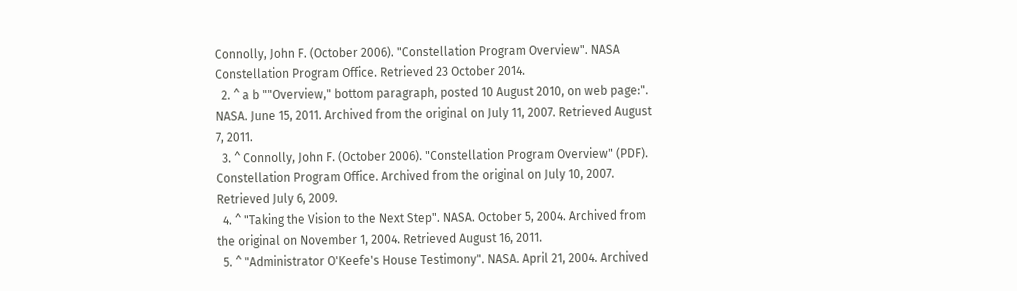Connolly, John F. (October 2006). "Constellation Program Overview". NASA Constellation Program Office. Retrieved 23 October 2014.
  2. ^ a b ""Overview," bottom paragraph, posted 10 August 2010, on web page:". NASA. June 15, 2011. Archived from the original on July 11, 2007. Retrieved August 7, 2011.
  3. ^ Connolly, John F. (October 2006). "Constellation Program Overview" (PDF). Constellation Program Office. Archived from the original on July 10, 2007. Retrieved July 6, 2009.
  4. ^ "Taking the Vision to the Next Step". NASA. October 5, 2004. Archived from the original on November 1, 2004. Retrieved August 16, 2011.
  5. ^ "Administrator O'Keefe's House Testimony". NASA. April 21, 2004. Archived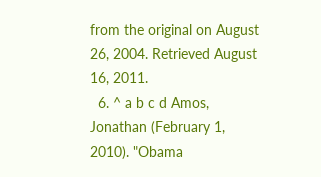from the original on August 26, 2004. Retrieved August 16, 2011.
  6. ^ a b c d Amos, Jonathan (February 1, 2010). "Obama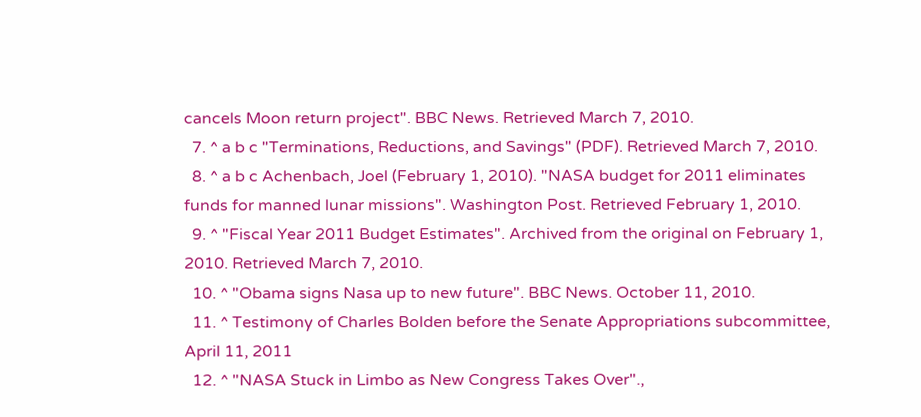cancels Moon return project". BBC News. Retrieved March 7, 2010.
  7. ^ a b c "Terminations, Reductions, and Savings" (PDF). Retrieved March 7, 2010.
  8. ^ a b c Achenbach, Joel (February 1, 2010). "NASA budget for 2011 eliminates funds for manned lunar missions". Washington Post. Retrieved February 1, 2010.
  9. ^ "Fiscal Year 2011 Budget Estimates". Archived from the original on February 1, 2010. Retrieved March 7, 2010.
  10. ^ "Obama signs Nasa up to new future". BBC News. October 11, 2010.
  11. ^ Testimony of Charles Bolden before the Senate Appropriations subcommittee, April 11, 2011
  12. ^ "NASA Stuck in Limbo as New Congress Takes Over".,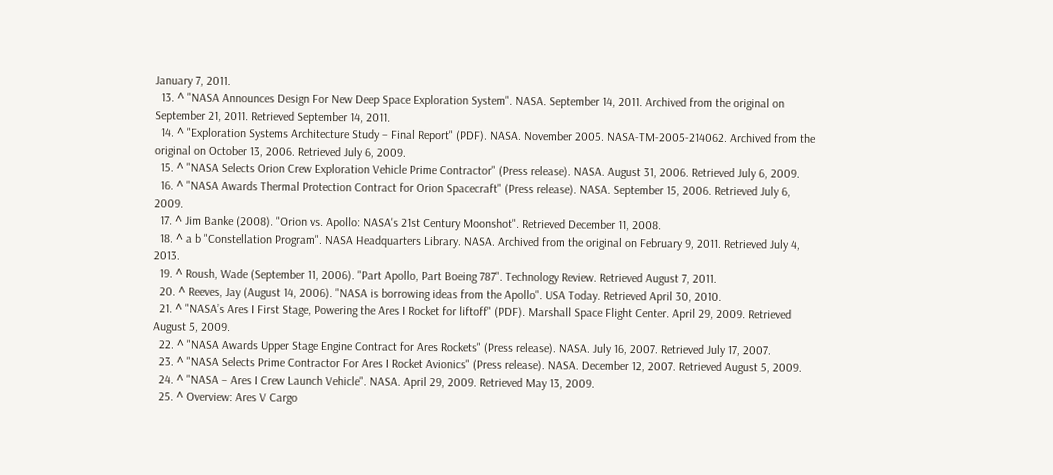January 7, 2011.
  13. ^ "NASA Announces Design For New Deep Space Exploration System". NASA. September 14, 2011. Archived from the original on September 21, 2011. Retrieved September 14, 2011.
  14. ^ "Exploration Systems Architecture Study – Final Report" (PDF). NASA. November 2005. NASA-TM-2005-214062. Archived from the original on October 13, 2006. Retrieved July 6, 2009.
  15. ^ "NASA Selects Orion Crew Exploration Vehicle Prime Contractor" (Press release). NASA. August 31, 2006. Retrieved July 6, 2009.
  16. ^ "NASA Awards Thermal Protection Contract for Orion Spacecraft" (Press release). NASA. September 15, 2006. Retrieved July 6, 2009.
  17. ^ Jim Banke (2008). "Orion vs. Apollo: NASA's 21st Century Moonshot". Retrieved December 11, 2008.
  18. ^ a b "Constellation Program". NASA Headquarters Library. NASA. Archived from the original on February 9, 2011. Retrieved July 4, 2013.
  19. ^ Roush, Wade (September 11, 2006). "Part Apollo, Part Boeing 787". Technology Review. Retrieved August 7, 2011.
  20. ^ Reeves, Jay (August 14, 2006). "NASA is borrowing ideas from the Apollo". USA Today. Retrieved April 30, 2010.
  21. ^ "NASA’s Ares I First Stage, Powering the Ares I Rocket for liftoff" (PDF). Marshall Space Flight Center. April 29, 2009. Retrieved August 5, 2009.
  22. ^ "NASA Awards Upper Stage Engine Contract for Ares Rockets" (Press release). NASA. July 16, 2007. Retrieved July 17, 2007.
  23. ^ "NASA Selects Prime Contractor For Ares I Rocket Avionics" (Press release). NASA. December 12, 2007. Retrieved August 5, 2009.
  24. ^ "NASA – Ares I Crew Launch Vehicle". NASA. April 29, 2009. Retrieved May 13, 2009.
  25. ^ Overview: Ares V Cargo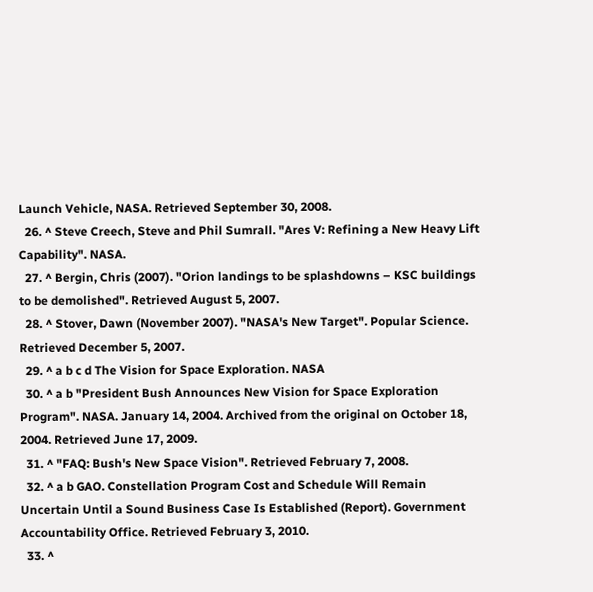Launch Vehicle, NASA. Retrieved September 30, 2008.
  26. ^ Steve Creech, Steve and Phil Sumrall. "Ares V: Refining a New Heavy Lift Capability". NASA.
  27. ^ Bergin, Chris (2007). "Orion landings to be splashdowns – KSC buildings to be demolished". Retrieved August 5, 2007.
  28. ^ Stover, Dawn (November 2007). "NASA's New Target". Popular Science. Retrieved December 5, 2007.
  29. ^ a b c d The Vision for Space Exploration. NASA
  30. ^ a b "President Bush Announces New Vision for Space Exploration Program". NASA. January 14, 2004. Archived from the original on October 18, 2004. Retrieved June 17, 2009.
  31. ^ "FAQ: Bush's New Space Vision". Retrieved February 7, 2008.
  32. ^ a b GAO. Constellation Program Cost and Schedule Will Remain Uncertain Until a Sound Business Case Is Established (Report). Government Accountability Office. Retrieved February 3, 2010.
  33. ^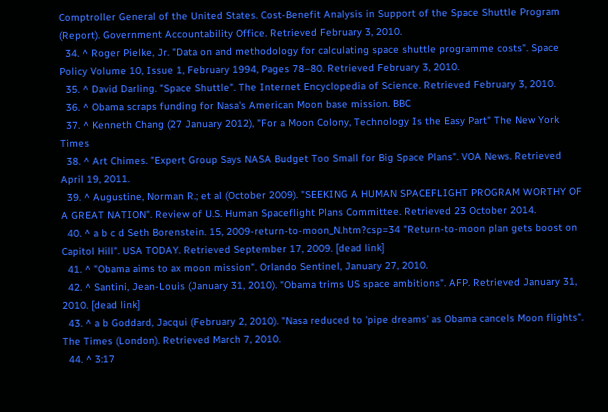Comptroller General of the United States. Cost-Benefit Analysis in Support of the Space Shuttle Program (Report). Government Accountability Office. Retrieved February 3, 2010.
  34. ^ Roger Pielke, Jr. "Data on and methodology for calculating space shuttle programme costs". Space Policy Volume 10, Issue 1, February 1994, Pages 78–80. Retrieved February 3, 2010.
  35. ^ David Darling. "Space Shuttle". The Internet Encyclopedia of Science. Retrieved February 3, 2010.
  36. ^ Obama scraps funding for Nasa's American Moon base mission. BBC
  37. ^ Kenneth Chang (27 January 2012), "For a Moon Colony, Technology Is the Easy Part" The New York Times
  38. ^ Art Chimes. "Expert Group Says NASA Budget Too Small for Big Space Plans". VOA News. Retrieved April 19, 2011.
  39. ^ Augustine, Norman R.; et al (October 2009). "SEEKING A HUMAN SPACEFLIGHT PROGRAM WORTHY OF A GREAT NATION". Review of U.S. Human Spaceflight Plans Committee. Retrieved 23 October 2014.
  40. ^ a b c d Seth Borenstein. 15, 2009-return-to-moon_N.htm?csp=34 "Return-to-moon plan gets boost on Capitol Hill". USA TODAY. Retrieved September 17, 2009. [dead link]
  41. ^ "Obama aims to ax moon mission". Orlando Sentinel, January 27, 2010.
  42. ^ Santini, Jean-Louis (January 31, 2010). "Obama trims US space ambitions". AFP. Retrieved January 31, 2010. [dead link]
  43. ^ a b Goddard, Jacqui (February 2, 2010). "Nasa reduced to 'pipe dreams' as Obama cancels Moon flights". The Times (London). Retrieved March 7, 2010.
  44. ^ 3:17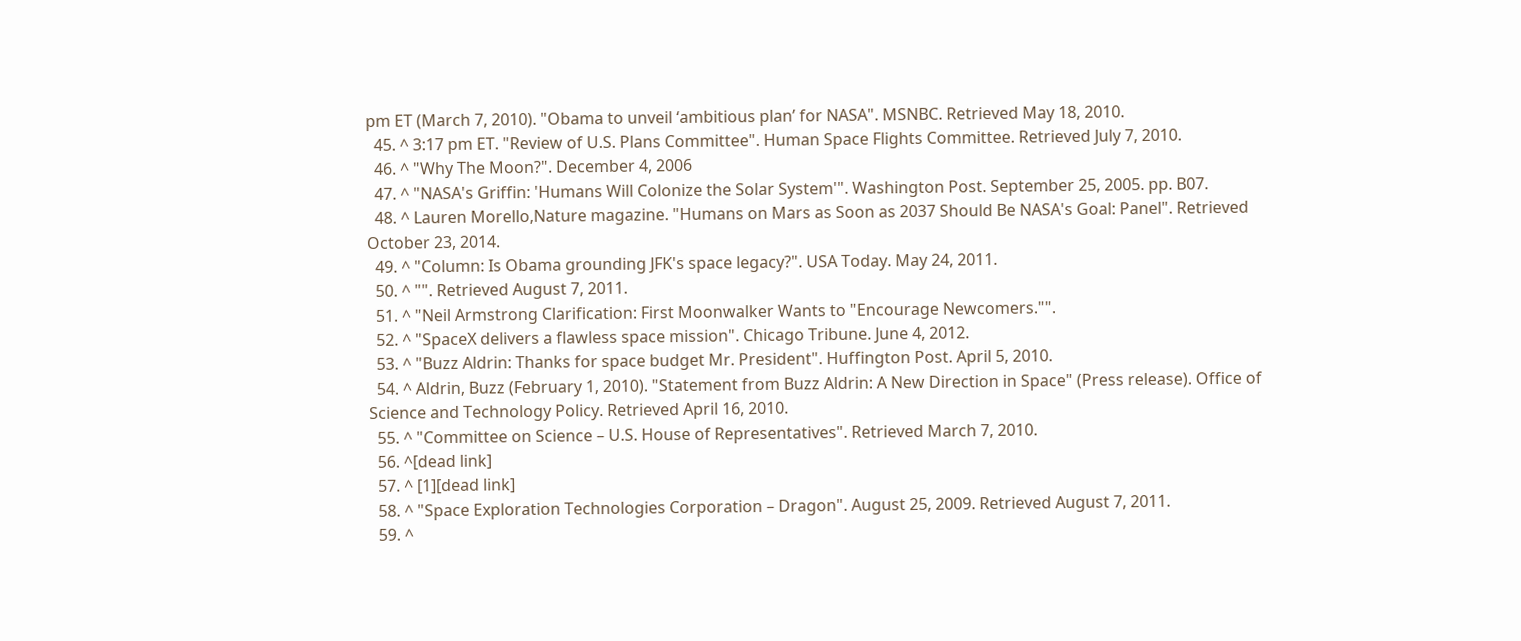pm ET (March 7, 2010). "Obama to unveil ‘ambitious plan’ for NASA". MSNBC. Retrieved May 18, 2010.
  45. ^ 3:17 pm ET. "Review of U.S. Plans Committee". Human Space Flights Committee. Retrieved July 7, 2010.
  46. ^ "Why The Moon?". December 4, 2006
  47. ^ "NASA's Griffin: 'Humans Will Colonize the Solar System'". Washington Post. September 25, 2005. pp. B07.
  48. ^ Lauren Morello,Nature magazine. "Humans on Mars as Soon as 2037 Should Be NASA's Goal: Panel". Retrieved October 23, 2014.
  49. ^ "Column: Is Obama grounding JFK's space legacy?". USA Today. May 24, 2011.
  50. ^ "". Retrieved August 7, 2011.
  51. ^ "Neil Armstrong Clarification: First Moonwalker Wants to "Encourage Newcomers."".
  52. ^ "SpaceX delivers a flawless space mission". Chicago Tribune. June 4, 2012.
  53. ^ "Buzz Aldrin: Thanks for space budget Mr. President". Huffington Post. April 5, 2010.
  54. ^ Aldrin, Buzz (February 1, 2010). "Statement from Buzz Aldrin: A New Direction in Space" (Press release). Office of Science and Technology Policy. Retrieved April 16, 2010.
  55. ^ "Committee on Science – U.S. House of Representatives". Retrieved March 7, 2010.
  56. ^[dead link]
  57. ^ [1][dead link]
  58. ^ "Space Exploration Technologies Corporation – Dragon". August 25, 2009. Retrieved August 7, 2011.
  59. ^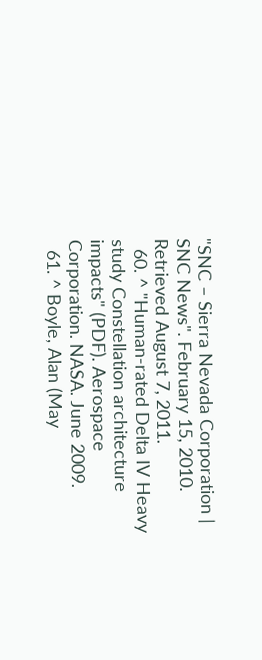"SNC – Sierra Nevada Corporation | SNC News". February 15, 2010. Retrieved August 7, 2011.
  60. ^ "Human-rated Delta IV Heavy study Constellation architecture impacts" (PDF). Aerospace Corporation. NASA. June 2009.
  61. ^ Boyle, Alan (May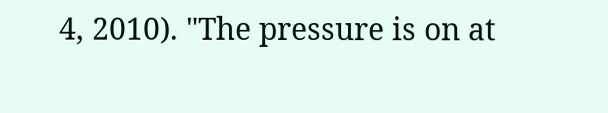4, 2010). "The pressure is on at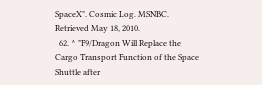SpaceX". Cosmic Log. MSNBC. Retrieved May 18, 2010.
  62. ^ "F9/Dragon Will Replace the Cargo Transport Function of the Space Shuttle after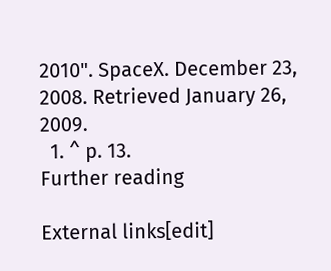2010". SpaceX. December 23, 2008. Retrieved January 26, 2009.
  1. ^ p. 13.
Further reading

External links[edit]